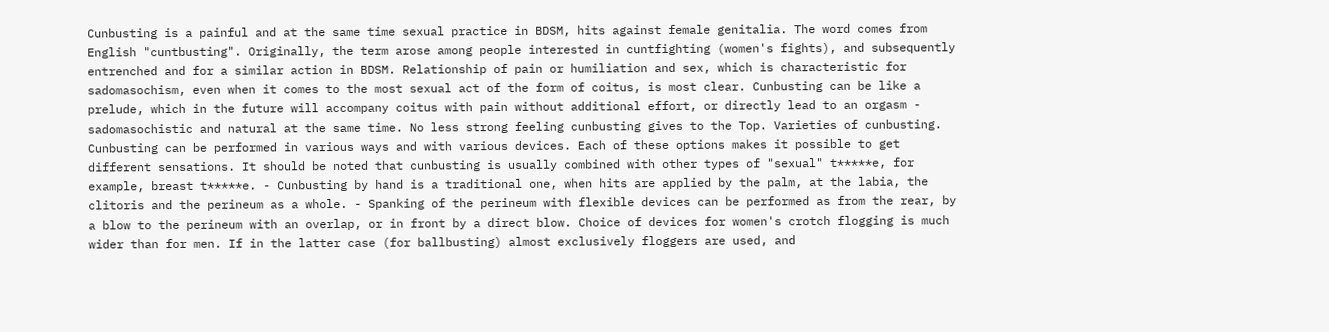Cunbusting is a painful and at the same time sexual practice in BDSM, hits against female genitalia. The word comes from English "cuntbusting". Originally, the term arose among people interested in cuntfighting (women's fights), and subsequently entrenched and for a similar action in BDSM. Relationship of pain or humiliation and sex, which is characteristic for sadomasochism, even when it comes to the most sexual act of the form of coitus, is most clear. Cunbusting can be like a prelude, which in the future will accompany coitus with pain without additional effort, or directly lead to an orgasm - sadomasochistic and natural at the same time. No less strong feeling cunbusting gives to the Top. Varieties of cunbusting. Cunbusting can be performed in various ways and with various devices. Each of these options makes it possible to get different sensations. It should be noted that cunbusting is usually combined with other types of "sexual" t*****e, for example, breast t*****e. - Cunbusting by hand is a traditional one, when hits are applied by the palm, at the labia, the clitoris and the perineum as a whole. - Spanking of the perineum with flexible devices can be performed as from the rear, by a blow to the perineum with an overlap, or in front by a direct blow. Choice of devices for women's crotch flogging is much wider than for men. If in the latter case (for ballbusting) almost exclusively floggers are used, and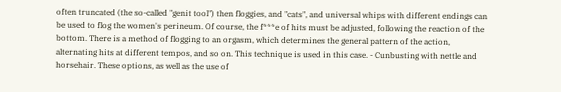often truncated (the so-called "genit tool") then floggies, and "cats", and universal whips with different endings can be used to flog the women's perineum. Of course, the f***e of hits must be adjusted, following the reaction of the bottom. There is a method of flogging to an orgasm, which determines the general pattern of the action, alternating hits at different tempos, and so on. This technique is used in this case. - Cunbusting with nettle and horsehair. These options, as well as the use of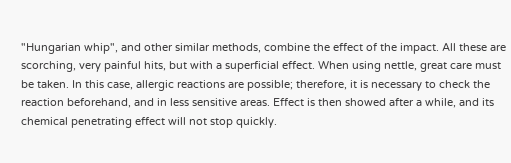"Hungarian whip", and other similar methods, combine the effect of the impact. All these are scorching, very painful hits, but with a superficial effect. When using nettle, great care must be taken. In this case, allergic reactions are possible; therefore, it is necessary to check the reaction beforehand, and in less sensitive areas. Effect is then showed after a while, and its chemical penetrating effect will not stop quickly.